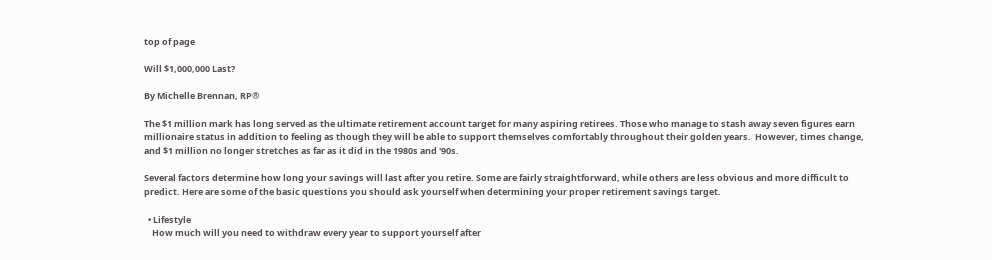top of page

Will $1,000,000 Last?

By Michelle Brennan, RP®

The $1 million mark has long served as the ultimate retirement account target for many aspiring retirees. Those who manage to stash away seven figures earn millionaire status in addition to feeling as though they will be able to support themselves comfortably throughout their golden years.  However, times change, and $1 million no longer stretches as far as it did in the 1980s and '90s.

Several factors determine how long your savings will last after you retire. Some are fairly straightforward, while others are less obvious and more difficult to predict. Here are some of the basic questions you should ask yourself when determining your proper retirement savings target.

  • Lifestyle
    How much will you need to withdraw every year to support yourself after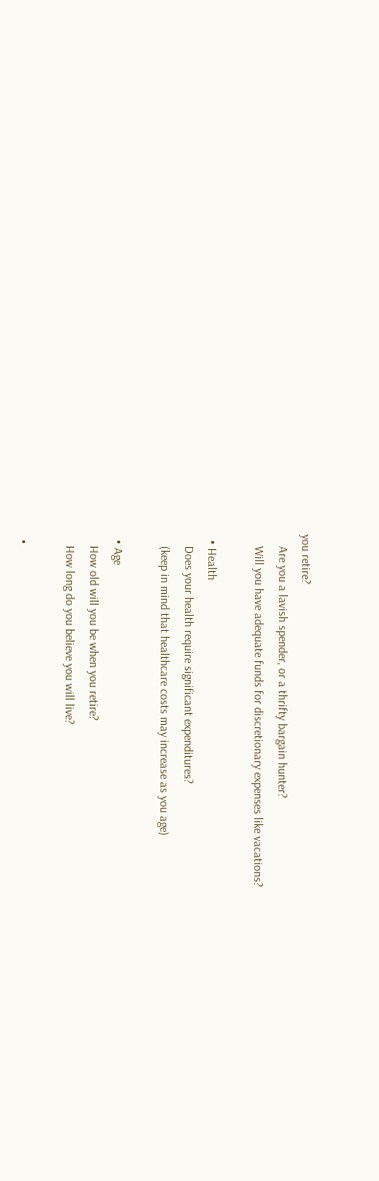you retire?
    Are you a lavish spender, or a thrifty bargain hunter?
    Will you have adequate funds for discretionary expenses like vacations?

  • Health
    Does your health require significant expenditures?
    (keep in mind that healthcare costs may increase as you age)

  • Age
    How old will you be when you retire?
    How long do you believe you will live?

  •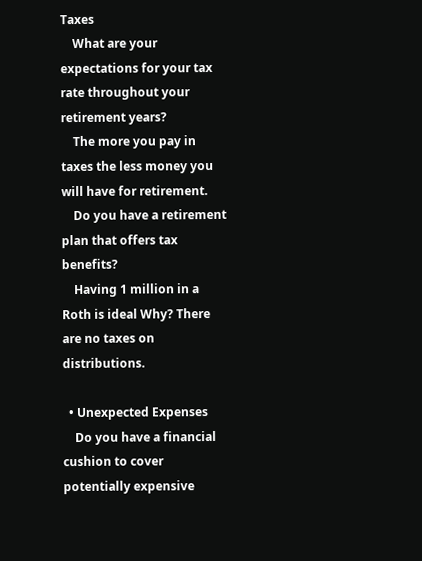Taxes
    What are your expectations for your tax rate throughout your retirement years?
    The more you pay in taxes the less money you will have for retirement.
    Do you have a retirement plan that offers tax benefits?
    Having 1 million in a Roth is ideal Why? There are no taxes on distributions.

  • Unexpected Expenses
    Do you have a financial cushion to cover potentially expensive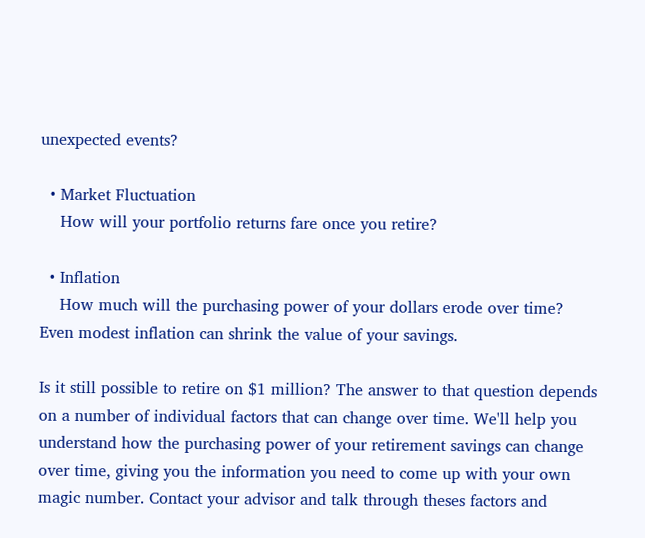unexpected events?

  • Market Fluctuation
    How will your portfolio returns fare once you retire?

  • Inflation
    How much will the purchasing power of your dollars erode over time?             Even modest inflation can shrink the value of your savings.

Is it still possible to retire on $1 million? The answer to that question depends on a number of individual factors that can change over time. We'll help you understand how the purchasing power of your retirement savings can change over time, giving you the information you need to come up with your own magic number. Contact your advisor and talk through theses factors and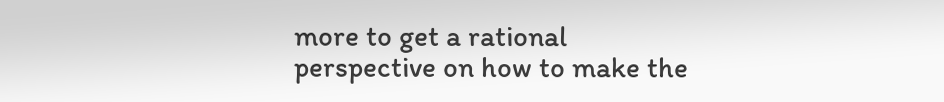more to get a rational perspective on how to make the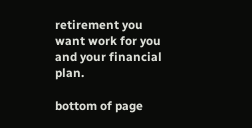retirement you want work for you and your financial plan.

bottom of page